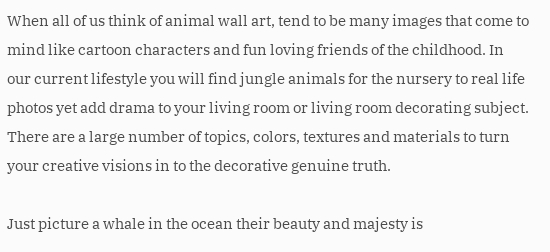When all of us think of animal wall art, tend to be many images that come to mind like cartoon characters and fun loving friends of the childhood. In our current lifestyle you will find jungle animals for the nursery to real life photos yet add drama to your living room or living room decorating subject. There are a large number of topics, colors, textures and materials to turn your creative visions in to the decorative genuine truth.

Just picture a whale in the ocean their beauty and majesty is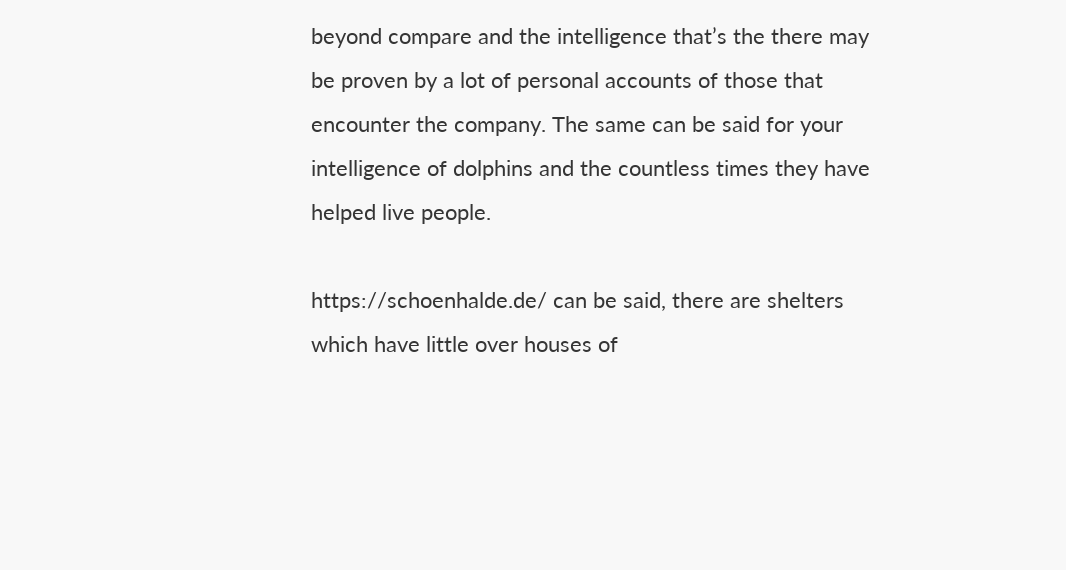beyond compare and the intelligence that’s the there may be proven by a lot of personal accounts of those that encounter the company. The same can be said for your intelligence of dolphins and the countless times they have helped live people.

https://schoenhalde.de/ can be said, there are shelters which have little over houses of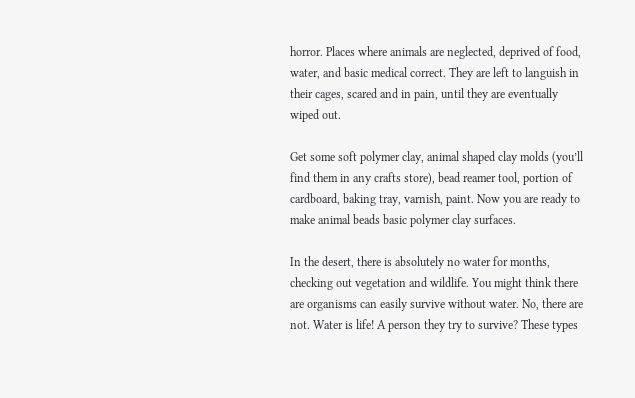horror. Places where animals are neglected, deprived of food, water, and basic medical correct. They are left to languish in their cages, scared and in pain, until they are eventually wiped out.

Get some soft polymer clay, animal shaped clay molds (you’ll find them in any crafts store), bead reamer tool, portion of cardboard, baking tray, varnish, paint. Now you are ready to make animal beads basic polymer clay surfaces.

In the desert, there is absolutely no water for months, checking out vegetation and wildlife. You might think there are organisms can easily survive without water. No, there are not. Water is life! A person they try to survive? These types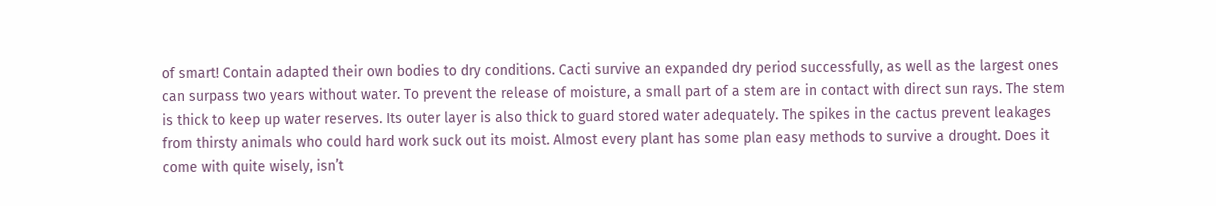of smart! Contain adapted their own bodies to dry conditions. Cacti survive an expanded dry period successfully, as well as the largest ones can surpass two years without water. To prevent the release of moisture, a small part of a stem are in contact with direct sun rays. The stem is thick to keep up water reserves. Its outer layer is also thick to guard stored water adequately. The spikes in the cactus prevent leakages from thirsty animals who could hard work suck out its moist. Almost every plant has some plan easy methods to survive a drought. Does it come with quite wisely, isn’t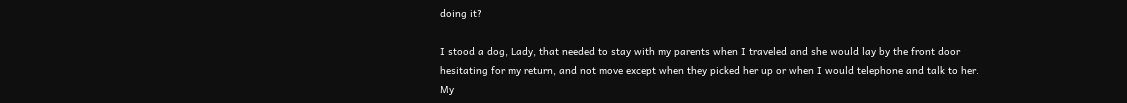doing it?

I stood a dog, Lady, that needed to stay with my parents when I traveled and she would lay by the front door hesitating for my return, and not move except when they picked her up or when I would telephone and talk to her. My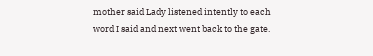mother said Lady listened intently to each word I said and next went back to the gate.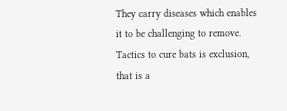They carry diseases which enables it to be challenging to remove. Tactics to cure bats is exclusion, that is a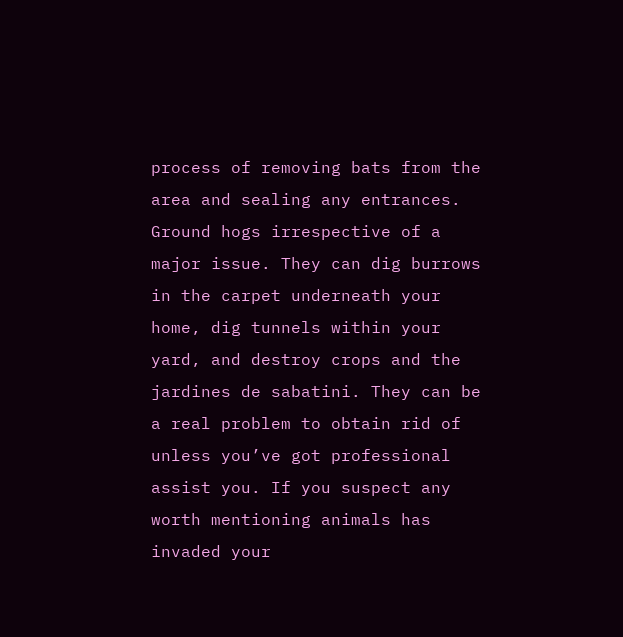process of removing bats from the area and sealing any entrances. Ground hogs irrespective of a major issue. They can dig burrows in the carpet underneath your home, dig tunnels within your yard, and destroy crops and the jardines de sabatini. They can be a real problem to obtain rid of unless you’ve got professional assist you. If you suspect any worth mentioning animals has invaded your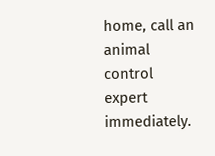home, call an animal control expert immediately.